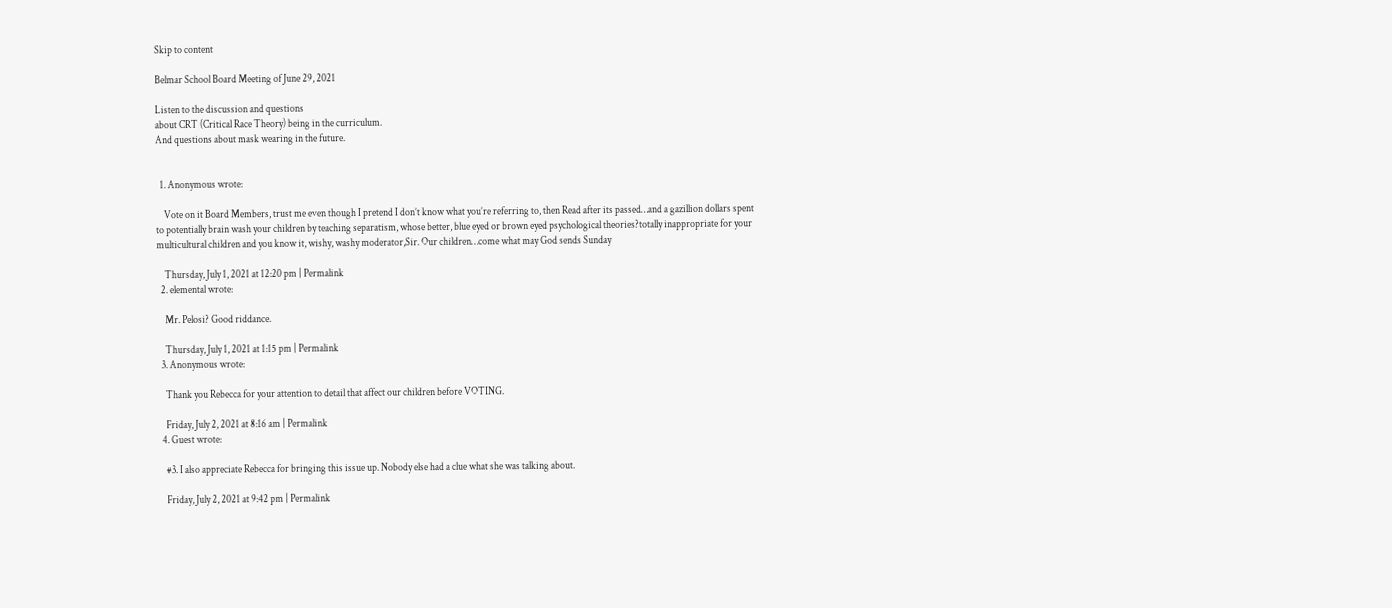Skip to content

Belmar School Board Meeting of June 29, 2021

Listen to the discussion and questions
about CRT (Critical Race Theory) being in the curriculum.
And questions about mask wearing in the future.


  1. Anonymous wrote:

    Vote on it Board Members, trust me even though I pretend I don’t know what you’re referring to, then Read after its passed…and a gazillion dollars spent to potentially brain wash your children by teaching separatism, whose better, blue eyed or brown eyed psychological theories?totally inappropriate for your multicultural children and you know it, wishy, washy moderator,Sir. Our children…come what may God sends Sunday

    Thursday, July 1, 2021 at 12:20 pm | Permalink
  2. elemental wrote:

    Mr. Pelosi? Good riddance.

    Thursday, July 1, 2021 at 1:15 pm | Permalink
  3. Anonymous wrote:

    Thank you Rebecca for your attention to detail that affect our children before VOTING.

    Friday, July 2, 2021 at 8:16 am | Permalink
  4. Guest wrote:

    #3. I also appreciate Rebecca for bringing this issue up. Nobody else had a clue what she was talking about.

    Friday, July 2, 2021 at 9:42 pm | Permalink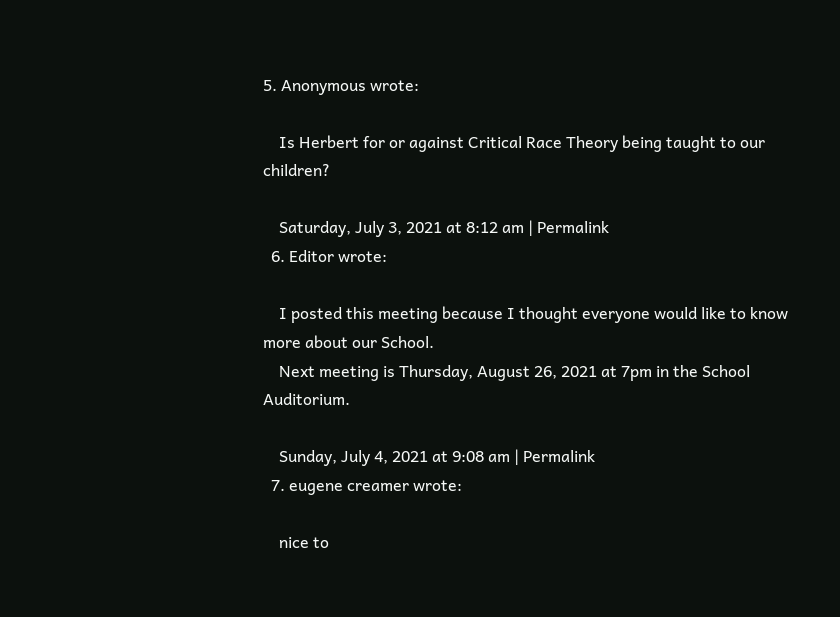5. Anonymous wrote:

    Is Herbert for or against Critical Race Theory being taught to our children?

    Saturday, July 3, 2021 at 8:12 am | Permalink
  6. Editor wrote:

    I posted this meeting because I thought everyone would like to know more about our School.
    Next meeting is Thursday, August 26, 2021 at 7pm in the School Auditorium.

    Sunday, July 4, 2021 at 9:08 am | Permalink
  7. eugene creamer wrote:

    nice to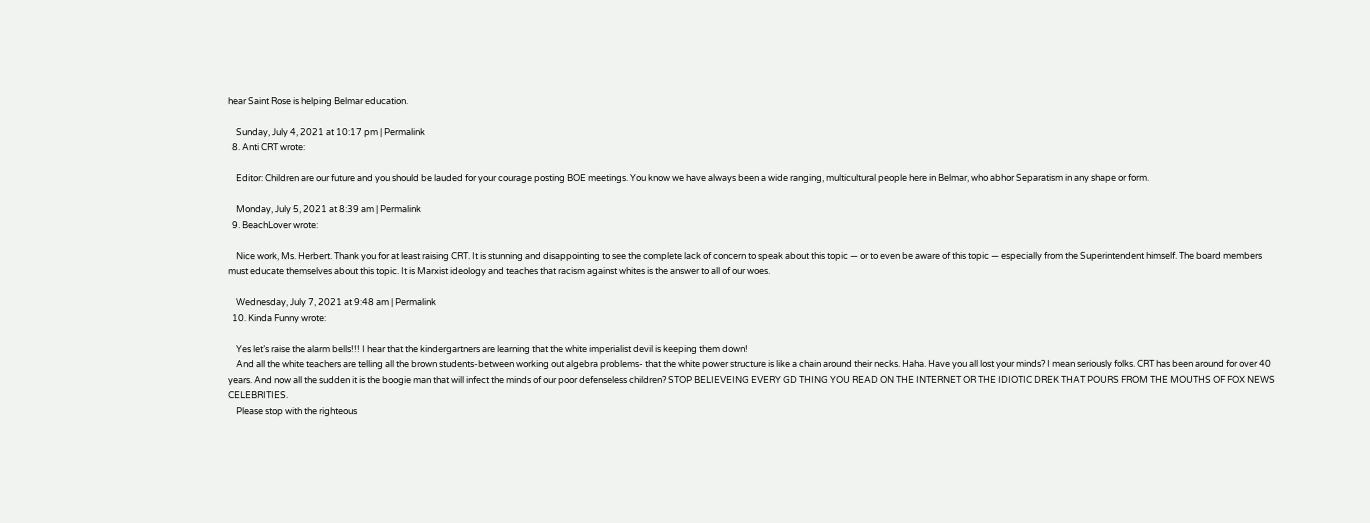hear Saint Rose is helping Belmar education.

    Sunday, July 4, 2021 at 10:17 pm | Permalink
  8. Anti CRT wrote:

    Editor: Children are our future and you should be lauded for your courage posting BOE meetings. You know we have always been a wide ranging, multicultural people here in Belmar, who abhor Separatism in any shape or form.

    Monday, July 5, 2021 at 8:39 am | Permalink
  9. BeachLover wrote:

    Nice work, Ms. Herbert. Thank you for at least raising CRT. It is stunning and disappointing to see the complete lack of concern to speak about this topic — or to even be aware of this topic — especially from the Superintendent himself. The board members must educate themselves about this topic. It is Marxist ideology and teaches that racism against whites is the answer to all of our woes.

    Wednesday, July 7, 2021 at 9:48 am | Permalink
  10. Kinda Funny wrote:

    Yes let’s raise the alarm bells!!! I hear that the kindergartners are learning that the white imperialist devil is keeping them down!
    And all the white teachers are telling all the brown students-between working out algebra problems- that the white power structure is like a chain around their necks. Haha. Have you all lost your minds? I mean seriously folks. CRT has been around for over 40 years. And now all the sudden it is the boogie man that will infect the minds of our poor defenseless children? STOP BELIEVEING EVERY GD THING YOU READ ON THE INTERNET OR THE IDIOTIC DREK THAT POURS FROM THE MOUTHS OF FOX NEWS CELEBRITIES.
    Please stop with the righteous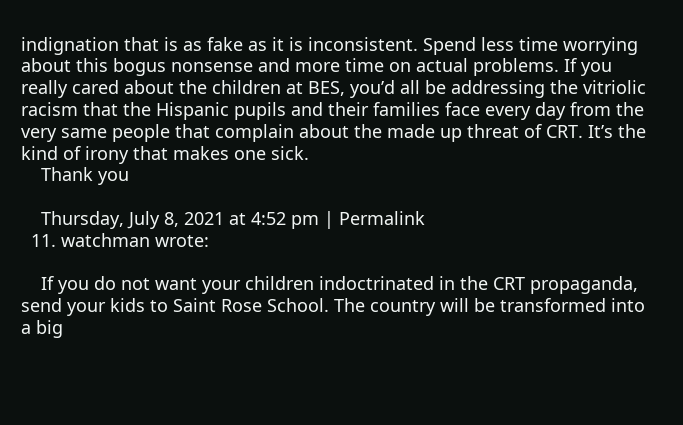indignation that is as fake as it is inconsistent. Spend less time worrying about this bogus nonsense and more time on actual problems. If you really cared about the children at BES, you’d all be addressing the vitriolic racism that the Hispanic pupils and their families face every day from the very same people that complain about the made up threat of CRT. It’s the kind of irony that makes one sick.
    Thank you

    Thursday, July 8, 2021 at 4:52 pm | Permalink
  11. watchman wrote:

    If you do not want your children indoctrinated in the CRT propaganda, send your kids to Saint Rose School. The country will be transformed into a big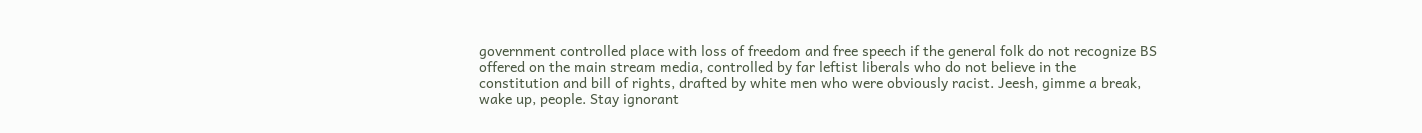government controlled place with loss of freedom and free speech if the general folk do not recognize BS offered on the main stream media, controlled by far leftist liberals who do not believe in the constitution and bill of rights, drafted by white men who were obviously racist. Jeesh, gimme a break, wake up, people. Stay ignorant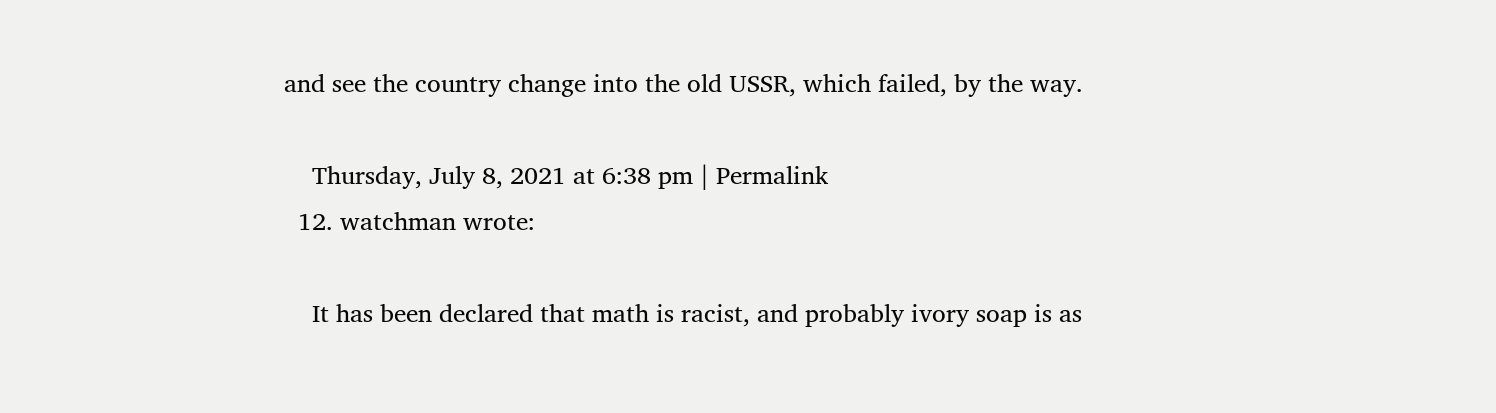and see the country change into the old USSR, which failed, by the way.

    Thursday, July 8, 2021 at 6:38 pm | Permalink
  12. watchman wrote:

    It has been declared that math is racist, and probably ivory soap is as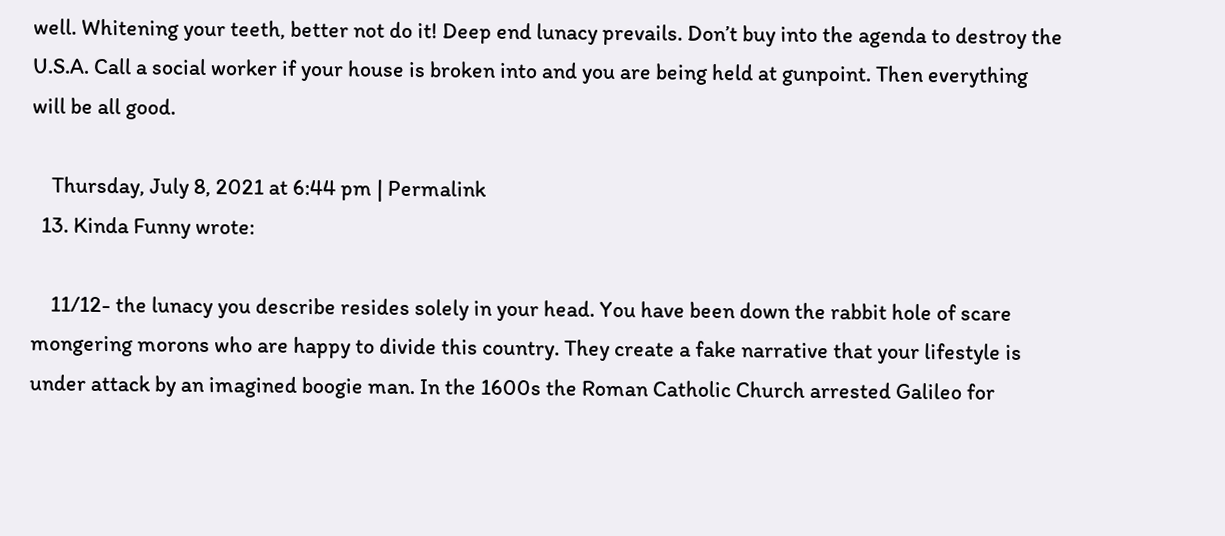well. Whitening your teeth, better not do it! Deep end lunacy prevails. Don’t buy into the agenda to destroy the U.S.A. Call a social worker if your house is broken into and you are being held at gunpoint. Then everything will be all good.

    Thursday, July 8, 2021 at 6:44 pm | Permalink
  13. Kinda Funny wrote:

    11/12- the lunacy you describe resides solely in your head. You have been down the rabbit hole of scare mongering morons who are happy to divide this country. They create a fake narrative that your lifestyle is under attack by an imagined boogie man. In the 1600s the Roman Catholic Church arrested Galileo for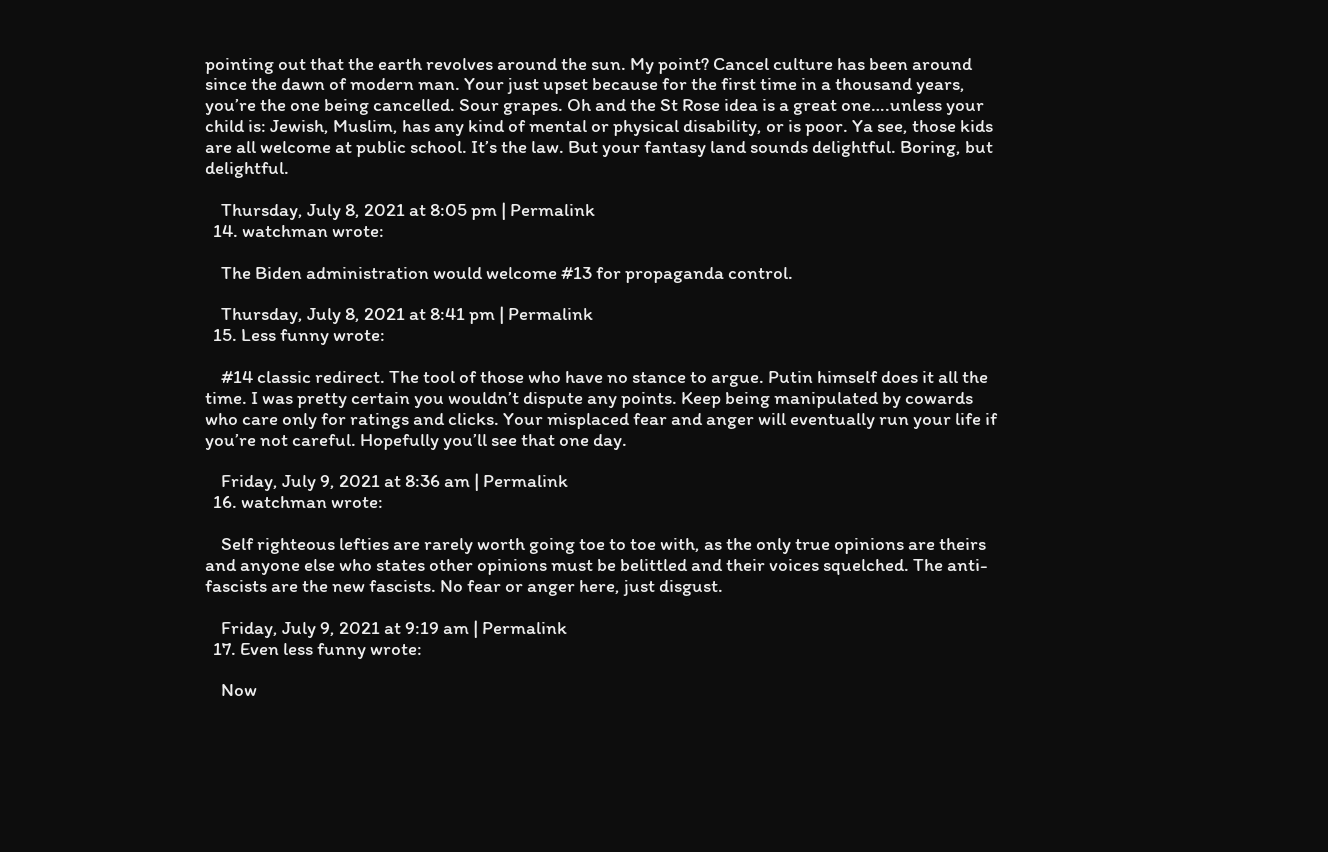pointing out that the earth revolves around the sun. My point? Cancel culture has been around since the dawn of modern man. Your just upset because for the first time in a thousand years, you’re the one being cancelled. Sour grapes. Oh and the St Rose idea is a great one….unless your child is: Jewish, Muslim, has any kind of mental or physical disability, or is poor. Ya see, those kids are all welcome at public school. It’s the law. But your fantasy land sounds delightful. Boring, but delightful.

    Thursday, July 8, 2021 at 8:05 pm | Permalink
  14. watchman wrote:

    The Biden administration would welcome #13 for propaganda control.

    Thursday, July 8, 2021 at 8:41 pm | Permalink
  15. Less funny wrote:

    #14 classic redirect. The tool of those who have no stance to argue. Putin himself does it all the time. I was pretty certain you wouldn’t dispute any points. Keep being manipulated by cowards who care only for ratings and clicks. Your misplaced fear and anger will eventually run your life if you’re not careful. Hopefully you’ll see that one day.

    Friday, July 9, 2021 at 8:36 am | Permalink
  16. watchman wrote:

    Self righteous lefties are rarely worth going toe to toe with, as the only true opinions are theirs and anyone else who states other opinions must be belittled and their voices squelched. The anti-fascists are the new fascists. No fear or anger here, just disgust.

    Friday, July 9, 2021 at 9:19 am | Permalink
  17. Even less funny wrote:

    Now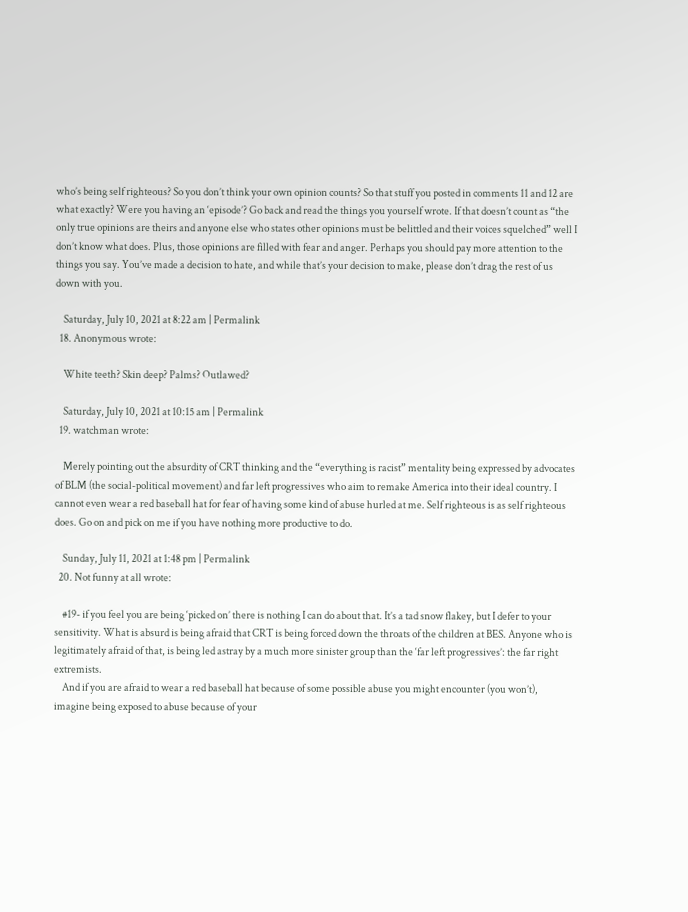who’s being self righteous? So you don’t think your own opinion counts? So that stuff you posted in comments 11 and 12 are what exactly? Were you having an ‘episode’? Go back and read the things you yourself wrote. If that doesn’t count as “the only true opinions are theirs and anyone else who states other opinions must be belittled and their voices squelched” well I don’t know what does. Plus, those opinions are filled with fear and anger. Perhaps you should pay more attention to the things you say. You’ve made a decision to hate, and while that’s your decision to make, please don’t drag the rest of us down with you.

    Saturday, July 10, 2021 at 8:22 am | Permalink
  18. Anonymous wrote:

    White teeth? Skin deep? Palms? Outlawed?

    Saturday, July 10, 2021 at 10:15 am | Permalink
  19. watchman wrote:

    Merely pointing out the absurdity of CRT thinking and the “everything is racist” mentality being expressed by advocates of BLM (the social-political movement) and far left progressives who aim to remake America into their ideal country. I cannot even wear a red baseball hat for fear of having some kind of abuse hurled at me. Self righteous is as self righteous does. Go on and pick on me if you have nothing more productive to do.

    Sunday, July 11, 2021 at 1:48 pm | Permalink
  20. Not funny at all wrote:

    #19- if you feel you are being ‘picked on’ there is nothing I can do about that. It’s a tad snow flakey, but I defer to your sensitivity. What is absurd is being afraid that CRT is being forced down the throats of the children at BES. Anyone who is legitimately afraid of that, is being led astray by a much more sinister group than the ‘far left progressives’: the far right extremists.
    And if you are afraid to wear a red baseball hat because of some possible abuse you might encounter (you won’t), imagine being exposed to abuse because of your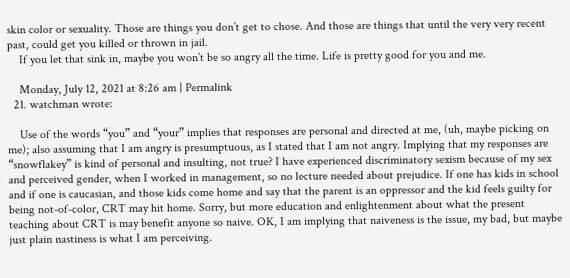skin color or sexuality. Those are things you don’t get to chose. And those are things that until the very very recent past, could get you killed or thrown in jail.
    If you let that sink in, maybe you won’t be so angry all the time. Life is pretty good for you and me.

    Monday, July 12, 2021 at 8:26 am | Permalink
  21. watchman wrote:

    Use of the words “you” and “your” implies that responses are personal and directed at me, (uh, maybe picking on me); also assuming that I am angry is presumptuous, as I stated that I am not angry. Implying that my responses are “snowflakey” is kind of personal and insulting, not true? I have experienced discriminatory sexism because of my sex and perceived gender, when I worked in management, so no lecture needed about prejudice. If one has kids in school and if one is caucasian, and those kids come home and say that the parent is an oppressor and the kid feels guilty for being not-of-color, CRT may hit home. Sorry, but more education and enlightenment about what the present teaching about CRT is may benefit anyone so naive. OK, I am implying that naiveness is the issue, my bad, but maybe just plain nastiness is what I am perceiving.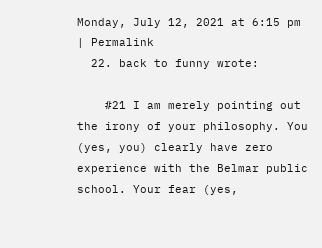Monday, July 12, 2021 at 6:15 pm | Permalink
  22. back to funny wrote:

    #21 I am merely pointing out the irony of your philosophy. You (yes, you) clearly have zero experience with the Belmar public school. Your fear (yes,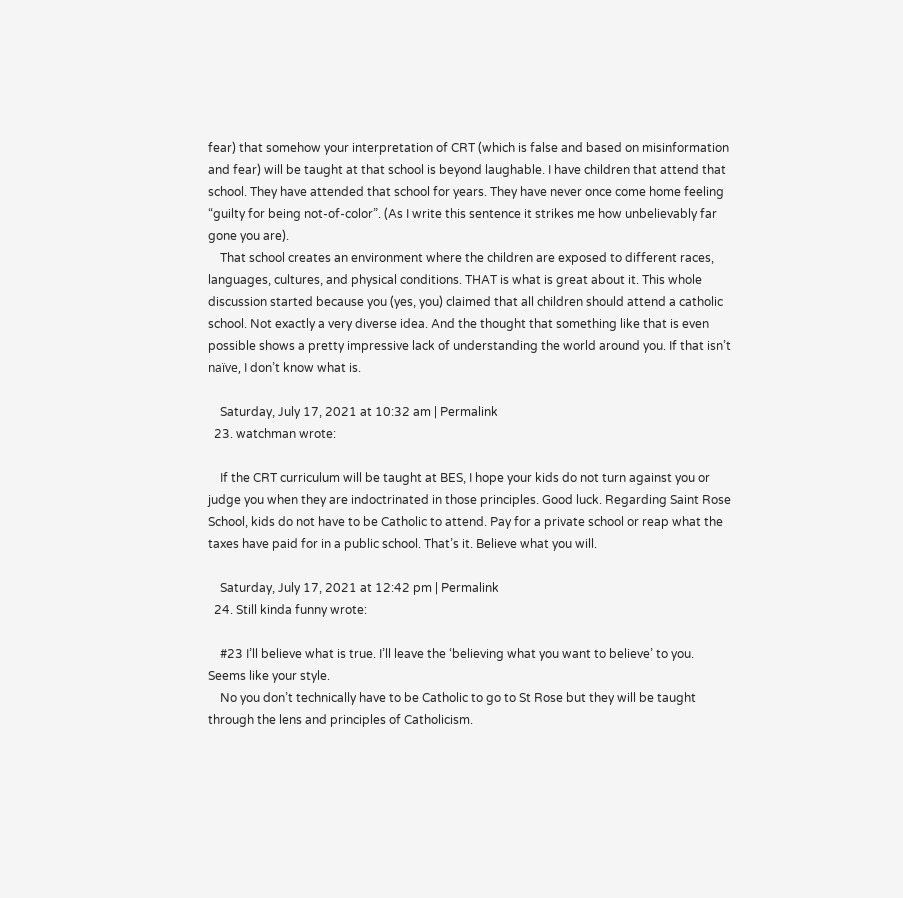fear) that somehow your interpretation of CRT (which is false and based on misinformation and fear) will be taught at that school is beyond laughable. I have children that attend that school. They have attended that school for years. They have never once come home feeling “guilty for being not-of-color”. (As I write this sentence it strikes me how unbelievably far gone you are).
    That school creates an environment where the children are exposed to different races, languages, cultures, and physical conditions. THAT is what is great about it. This whole discussion started because you (yes, you) claimed that all children should attend a catholic school. Not exactly a very diverse idea. And the thought that something like that is even possible shows a pretty impressive lack of understanding the world around you. If that isn’t naïve, I don’t know what is.

    Saturday, July 17, 2021 at 10:32 am | Permalink
  23. watchman wrote:

    If the CRT curriculum will be taught at BES, I hope your kids do not turn against you or judge you when they are indoctrinated in those principles. Good luck. Regarding Saint Rose School, kids do not have to be Catholic to attend. Pay for a private school or reap what the taxes have paid for in a public school. That’s it. Believe what you will.

    Saturday, July 17, 2021 at 12:42 pm | Permalink
  24. Still kinda funny wrote:

    #23 I’ll believe what is true. I’ll leave the ‘believing what you want to believe’ to you. Seems like your style.
    No you don’t technically have to be Catholic to go to St Rose but they will be taught through the lens and principles of Catholicism.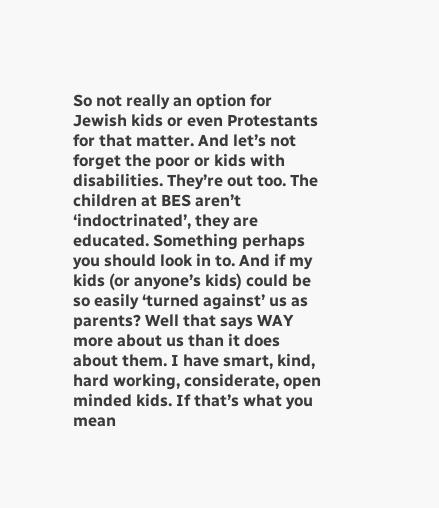So not really an option for Jewish kids or even Protestants for that matter. And let’s not forget the poor or kids with disabilities. They’re out too. The children at BES aren’t ‘indoctrinated’, they are educated. Something perhaps you should look in to. And if my kids (or anyone’s kids) could be so easily ‘turned against’ us as parents? Well that says WAY more about us than it does about them. I have smart, kind, hard working, considerate, open minded kids. If that’s what you mean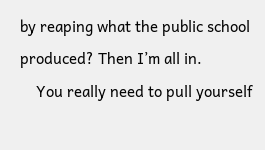by reaping what the public school produced? Then I’m all in.
    You really need to pull yourself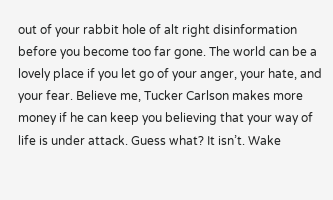out of your rabbit hole of alt right disinformation before you become too far gone. The world can be a lovely place if you let go of your anger, your hate, and your fear. Believe me, Tucker Carlson makes more money if he can keep you believing that your way of life is under attack. Guess what? It isn’t. Wake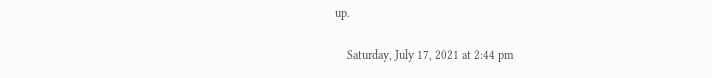up.

    Saturday, July 17, 2021 at 2:44 pm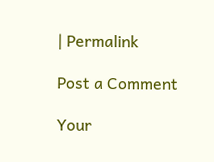| Permalink

Post a Comment

Your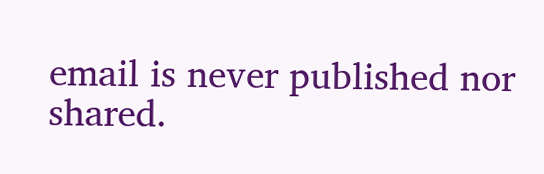email is never published nor shared.